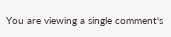You are viewing a single comment's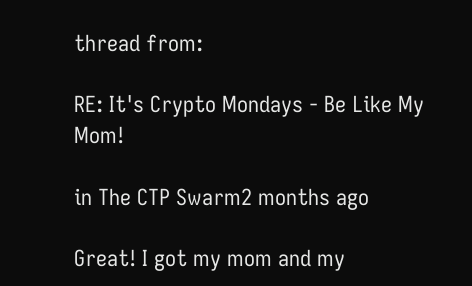thread from:

RE: It's Crypto Mondays - Be Like My Mom!

in The CTP Swarm2 months ago

Great! I got my mom and my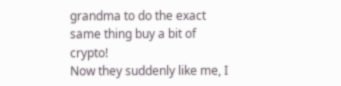grandma to do the exact same thing buy a bit of crypto!
Now they suddenly like me, I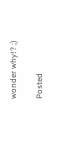wonder why!? ;)

Posted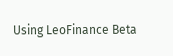Using LeoFinance Beta